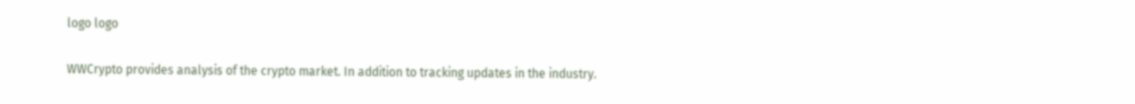logo logo

WWCrypto provides analysis of the crypto market. In addition to tracking updates in the industry.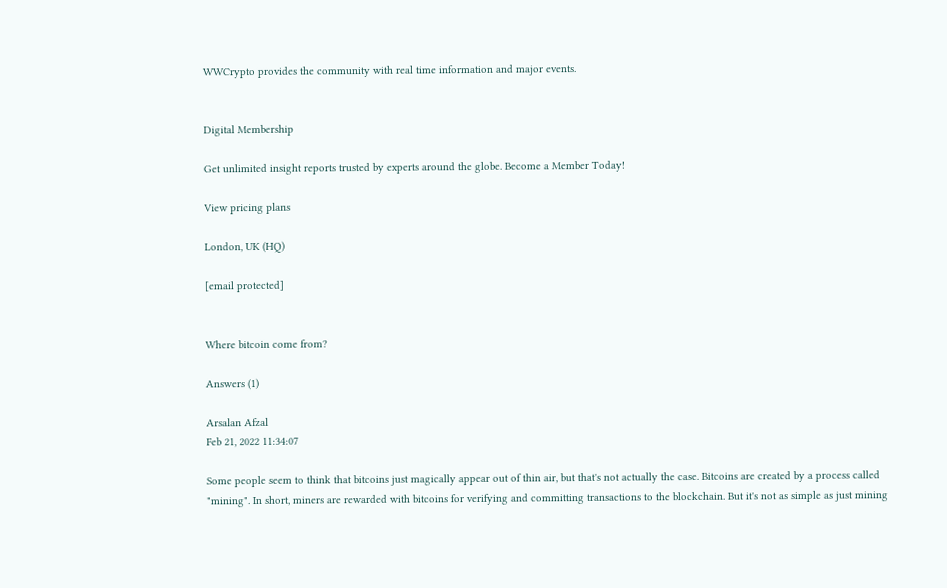WWCrypto provides the community with real time information and major events.


Digital Membership

Get unlimited insight reports trusted by experts around the globe. Become a Member Today!

View pricing plans

London, UK (HQ)

[email protected]


Where bitcoin come from?

Answers (1)

Arsalan Afzal
Feb 21, 2022 11:34:07

Some people seem to think that bitcoins just magically appear out of thin air, but that's not actually the case. Bitcoins are created by a process called "mining". In short, miners are rewarded with bitcoins for verifying and committing transactions to the blockchain. But it's not as simple as just mining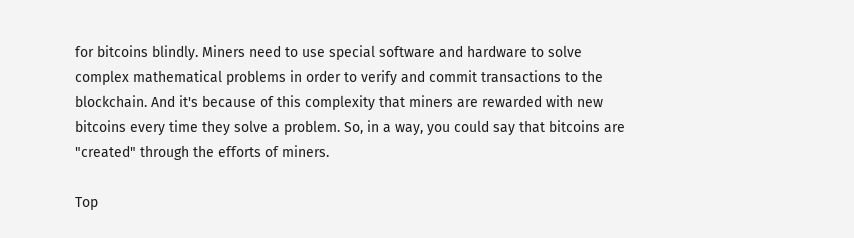for bitcoins blindly. Miners need to use special software and hardware to solve complex mathematical problems in order to verify and commit transactions to the blockchain. And it's because of this complexity that miners are rewarded with new bitcoins every time they solve a problem. So, in a way, you could say that bitcoins are "created" through the efforts of miners.

Top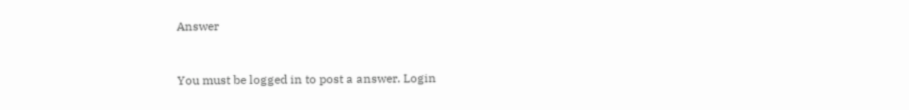Answer


You must be logged in to post a answer. Login